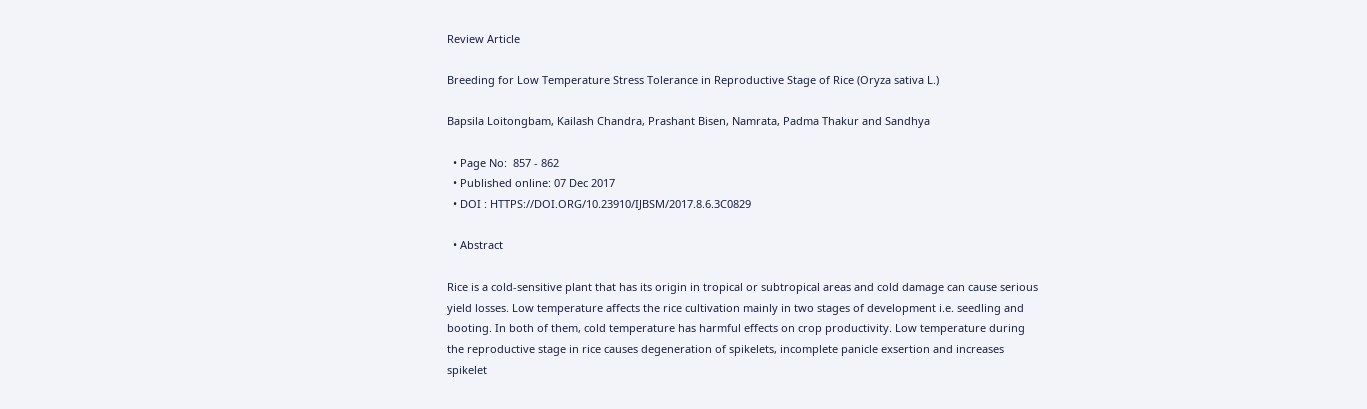Review Article

Breeding for Low Temperature Stress Tolerance in Reproductive Stage of Rice (Oryza sativa L.)

Bapsila Loitongbam, Kailash Chandra, Prashant Bisen, Namrata, Padma Thakur and Sandhya

  • Page No:  857 - 862
  • Published online: 07 Dec 2017
  • DOI : HTTPS://DOI.ORG/10.23910/IJBSM/2017.8.6.3C0829

  • Abstract

Rice is a cold-sensitive plant that has its origin in tropical or subtropical areas and cold damage can cause serious yield losses. Low temperature affects the rice cultivation mainly in two stages of development i.e. seedling and booting. In both of them, cold temperature has harmful effects on crop productivity. Low temperature during the reproductive stage in rice causes degeneration of spikelets, incomplete panicle exsertion and increases spikelet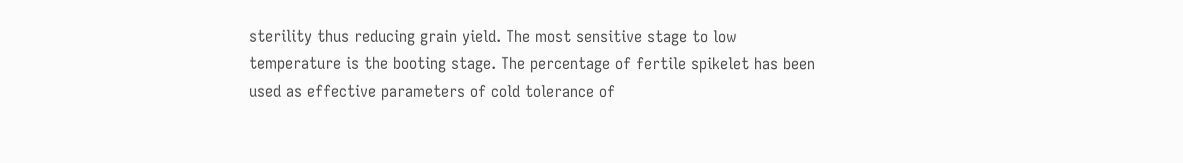sterility thus reducing grain yield. The most sensitive stage to low temperature is the booting stage. The percentage of fertile spikelet has been used as effective parameters of cold tolerance of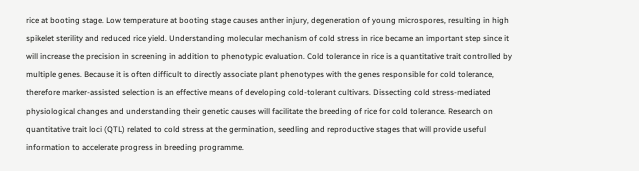rice at booting stage. Low temperature at booting stage causes anther injury, degeneration of young microspores, resulting in high spikelet sterility and reduced rice yield. Understanding molecular mechanism of cold stress in rice became an important step since it will increase the precision in screening in addition to phenotypic evaluation. Cold tolerance in rice is a quantitative trait controlled by multiple genes. Because it is often difficult to directly associate plant phenotypes with the genes responsible for cold tolerance, therefore marker-assisted selection is an effective means of developing cold-tolerant cultivars. Dissecting cold stress-mediated physiological changes and understanding their genetic causes will facilitate the breeding of rice for cold tolerance. Research on quantitative trait loci (QTL) related to cold stress at the germination, seedling and reproductive stages that will provide useful information to accelerate progress in breeding programme.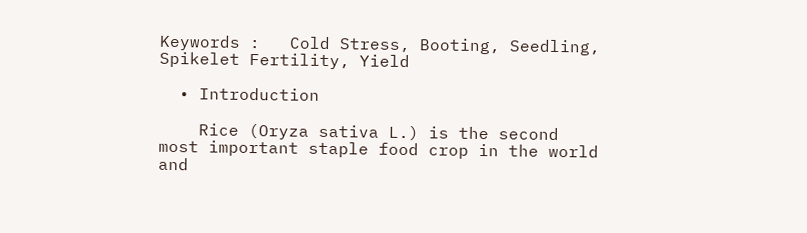Keywords :   Cold Stress, Booting, Seedling, Spikelet Fertility, Yield

  • Introduction

    Rice (Oryza sativa L.) is the second most important staple food crop in the world and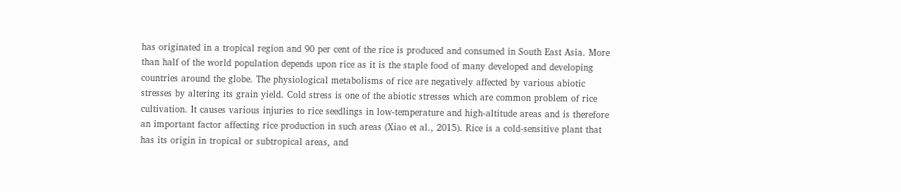has originated in a tropical region and 90 per cent of the rice is produced and consumed in South East Asia. More than half of the world population depends upon rice as it is the staple food of many developed and developing countries around the globe. The physiological metabolisms of rice are negatively affected by various abiotic stresses by altering its grain yield. Cold stress is one of the abiotic stresses which are common problem of rice cultivation. It causes various injuries to rice seedlings in low-temperature and high-altitude areas and is therefore an important factor affecting rice production in such areas (Xiao et al., 2015). Rice is a cold-sensitive plant that has its origin in tropical or subtropical areas, and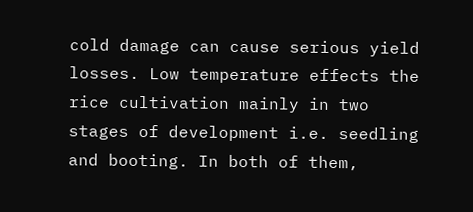cold damage can cause serious yield losses. Low temperature effects the rice cultivation mainly in two stages of development i.e. seedling and booting. In both of them,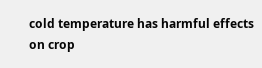cold temperature has harmful effects on crop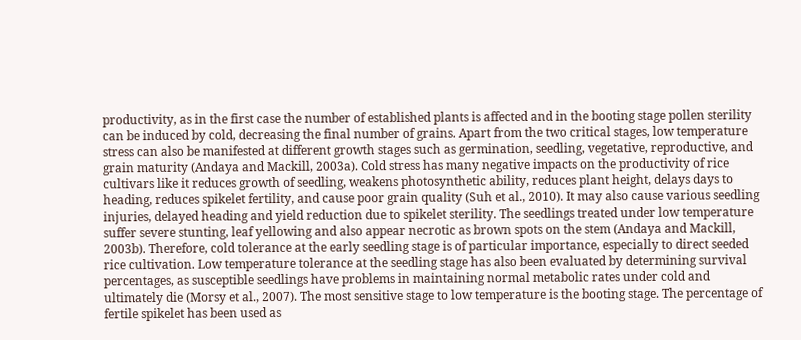productivity, as in the first case the number of established plants is affected and in the booting stage pollen sterility can be induced by cold, decreasing the final number of grains. Apart from the two critical stages, low temperature stress can also be manifested at different growth stages such as germination, seedling, vegetative, reproductive, and grain maturity (Andaya and Mackill, 2003a). Cold stress has many negative impacts on the productivity of rice cultivars like it reduces growth of seedling, weakens photosynthetic ability, reduces plant height, delays days to heading, reduces spikelet fertility, and cause poor grain quality (Suh et al., 2010). It may also cause various seedling injuries, delayed heading and yield reduction due to spikelet sterility. The seedlings treated under low temperature suffer severe stunting, leaf yellowing and also appear necrotic as brown spots on the stem (Andaya and Mackill, 2003b). Therefore, cold tolerance at the early seedling stage is of particular importance, especially to direct seeded rice cultivation. Low temperature tolerance at the seedling stage has also been evaluated by determining survival percentages, as susceptible seedlings have problems in maintaining normal metabolic rates under cold and ultimately die (Morsy et al., 2007). The most sensitive stage to low temperature is the booting stage. The percentage of fertile spikelet has been used as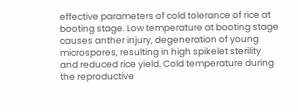effective parameters of cold tolerance of rice at booting stage. Low temperature at booting stage causes anther injury, degeneration of young microspores, resulting in high spikelet sterility and reduced rice yield. Cold temperature during the reproductive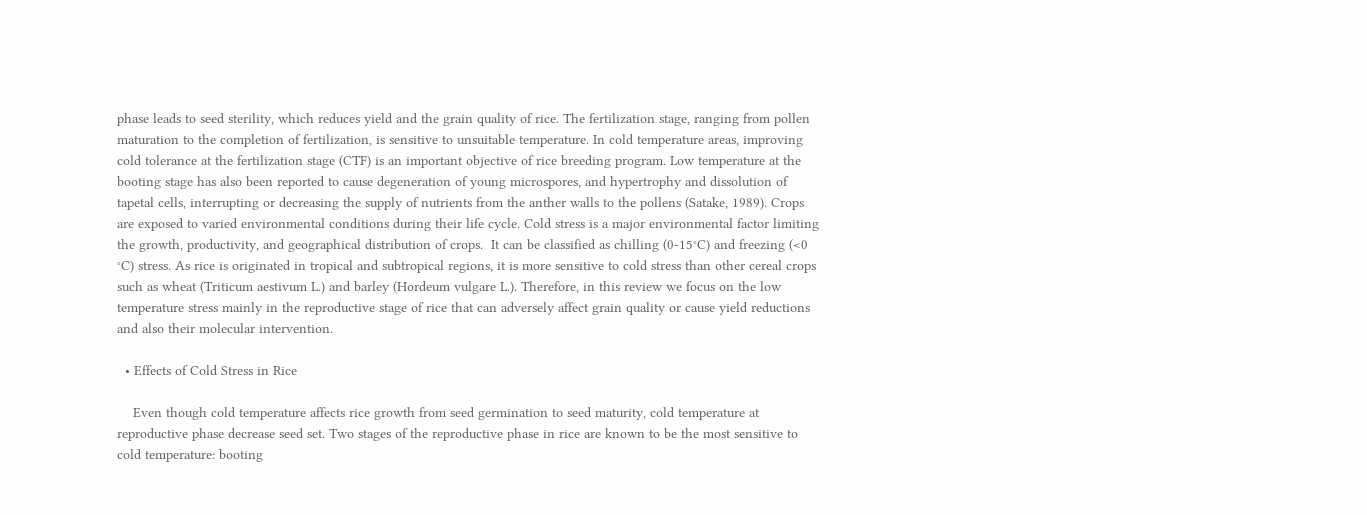phase leads to seed sterility, which reduces yield and the grain quality of rice. The fertilization stage, ranging from pollen maturation to the completion of fertilization, is sensitive to unsuitable temperature. In cold temperature areas, improving cold tolerance at the fertilization stage (CTF) is an important objective of rice breeding program. Low temperature at the booting stage has also been reported to cause degeneration of young microspores, and hypertrophy and dissolution of tapetal cells, interrupting or decreasing the supply of nutrients from the anther walls to the pollens (Satake, 1989). Crops are exposed to varied environmental conditions during their life cycle. Cold stress is a major environmental factor limiting the growth, productivity, and geographical distribution of crops.  It can be classified as chilling (0-15°C) and freezing (<0 °C) stress. As rice is originated in tropical and subtropical regions, it is more sensitive to cold stress than other cereal crops such as wheat (Triticum aestivum L.) and barley (Hordeum vulgare L.). Therefore, in this review we focus on the low temperature stress mainly in the reproductive stage of rice that can adversely affect grain quality or cause yield reductions and also their molecular intervention.

  • Effects of Cold Stress in Rice

    Even though cold temperature affects rice growth from seed germination to seed maturity, cold temperature at reproductive phase decrease seed set. Two stages of the reproductive phase in rice are known to be the most sensitive to cold temperature: booting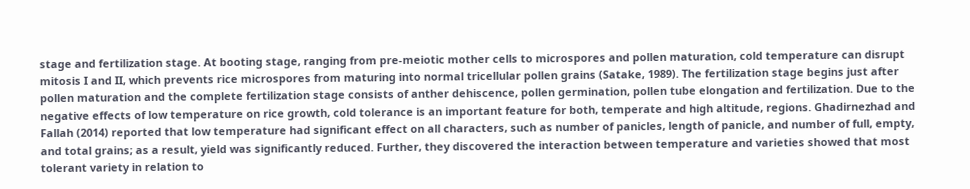stage and fertilization stage. At booting stage, ranging from pre-meiotic mother cells to microspores and pollen maturation, cold temperature can disrupt mitosis I and II, which prevents rice microspores from maturing into normal tricellular pollen grains (Satake, 1989). The fertilization stage begins just after pollen maturation and the complete fertilization stage consists of anther dehiscence, pollen germination, pollen tube elongation and fertilization. Due to the negative effects of low temperature on rice growth, cold tolerance is an important feature for both, temperate and high altitude, regions. Ghadirnezhad and Fallah (2014) reported that low temperature had significant effect on all characters, such as number of panicles, length of panicle, and number of full, empty, and total grains; as a result, yield was significantly reduced. Further, they discovered the interaction between temperature and varieties showed that most tolerant variety in relation to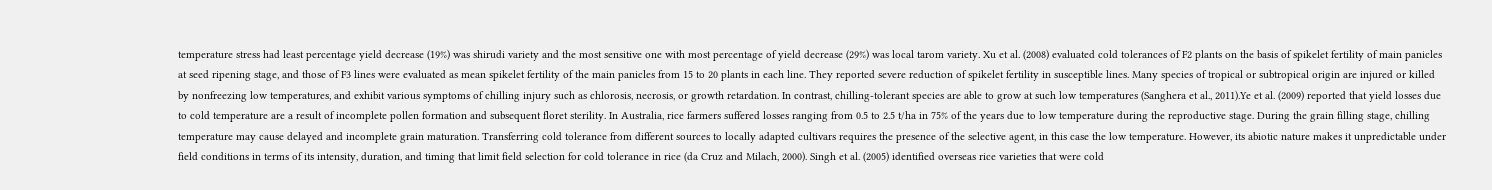temperature stress had least percentage yield decrease (19%) was shirudi variety and the most sensitive one with most percentage of yield decrease (29%) was local tarom variety. Xu et al. (2008) evaluated cold tolerances of F2 plants on the basis of spikelet fertility of main panicles at seed ripening stage, and those of F3 lines were evaluated as mean spikelet fertility of the main panicles from 15 to 20 plants in each line. They reported severe reduction of spikelet fertility in susceptible lines. Many species of tropical or subtropical origin are injured or killed by nonfreezing low temperatures, and exhibit various symptoms of chilling injury such as chlorosis, necrosis, or growth retardation. In contrast, chilling-tolerant species are able to grow at such low temperatures (Sanghera et al., 2011).Ye et al. (2009) reported that yield losses due to cold temperature are a result of incomplete pollen formation and subsequent floret sterility. In Australia, rice farmers suffered losses ranging from 0.5 to 2.5 t/ha in 75% of the years due to low temperature during the reproductive stage. During the grain filling stage, chilling temperature may cause delayed and incomplete grain maturation. Transferring cold tolerance from different sources to locally adapted cultivars requires the presence of the selective agent, in this case the low temperature. However, its abiotic nature makes it unpredictable under field conditions in terms of its intensity, duration, and timing that limit field selection for cold tolerance in rice (da Cruz and Milach, 2000). Singh et al. (2005) identified overseas rice varieties that were cold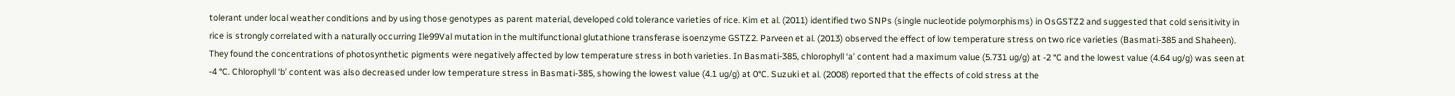tolerant under local weather conditions and by using those genotypes as parent material, developed cold tolerance varieties of rice. Kim et al. (2011) identified two SNPs (single nucleotide polymorphisms) in OsGSTZ2 and suggested that cold sensitivity in rice is strongly correlated with a naturally occurring Ile99Val mutation in the multifunctional glutathione transferase isoenzyme GSTZ2. Parveen et al. (2013) observed the effect of low temperature stress on two rice varieties (Basmati-385 and Shaheen). They found the concentrations of photosynthetic pigments were negatively affected by low temperature stress in both varieties. In Basmati-385, chlorophyll ‘a’ content had a maximum value (5.731 ug/g) at -2 °C and the lowest value (4.64 ug/g) was seen at -4 °C. Chlorophyll ‘b’ content was also decreased under low temperature stress in Basmati-385, showing the lowest value (4.1 ug/g) at 0°C. Suzuki et al. (2008) reported that the effects of cold stress at the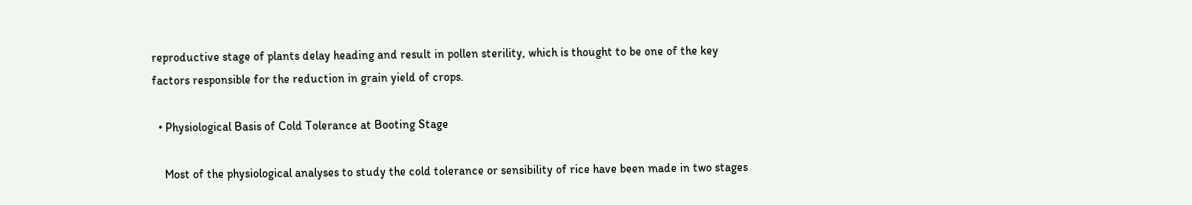reproductive stage of plants delay heading and result in pollen sterility, which is thought to be one of the key factors responsible for the reduction in grain yield of crops.

  • Physiological Basis of Cold Tolerance at Booting Stage

    Most of the physiological analyses to study the cold tolerance or sensibility of rice have been made in two stages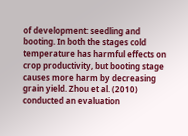of development: seedling and booting. In both the stages cold temperature has harmful effects on crop productivity, but booting stage causes more harm by decreasing grain yield. Zhou et al. (2010) conducted an evaluation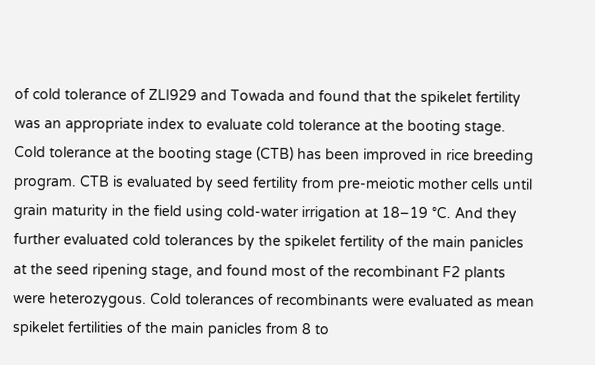of cold tolerance of ZLI929 and Towada and found that the spikelet fertility was an appropriate index to evaluate cold tolerance at the booting stage. Cold tolerance at the booting stage (CTB) has been improved in rice breeding program. CTB is evaluated by seed fertility from pre-meiotic mother cells until grain maturity in the field using cold-water irrigation at 18–19 °C. And they further evaluated cold tolerances by the spikelet fertility of the main panicles at the seed ripening stage, and found most of the recombinant F2 plants were heterozygous. Cold tolerances of recombinants were evaluated as mean spikelet fertilities of the main panicles from 8 to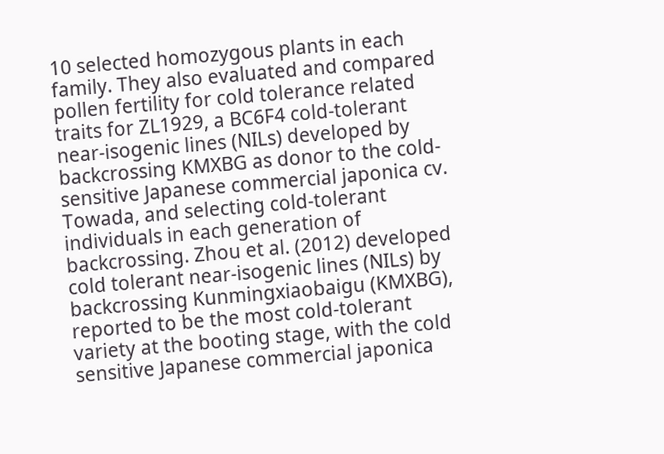10 selected homozygous plants in each family. They also evaluated and compared pollen fertility for cold tolerance related traits for ZL1929, a BC6F4 cold-tolerant near-isogenic lines (NILs) developed by backcrossing KMXBG as donor to the cold-sensitive Japanese commercial japonica cv. Towada, and selecting cold-tolerant individuals in each generation of backcrossing. Zhou et al. (2012) developed cold tolerant near-isogenic lines (NILs) by backcrossing Kunmingxiaobaigu (KMXBG), reported to be the most cold-tolerant variety at the booting stage, with the cold sensitive Japanese commercial japonica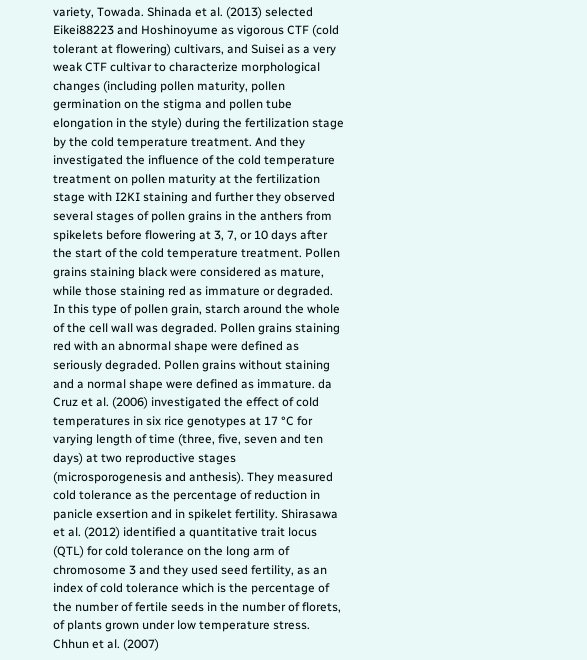variety, Towada. Shinada et al. (2013) selected Eikei88223 and Hoshinoyume as vigorous CTF (cold tolerant at flowering) cultivars, and Suisei as a very weak CTF cultivar to characterize morphological changes (including pollen maturity, pollen germination on the stigma and pollen tube elongation in the style) during the fertilization stage by the cold temperature treatment. And they investigated the influence of the cold temperature treatment on pollen maturity at the fertilization stage with I2KI staining and further they observed several stages of pollen grains in the anthers from spikelets before flowering at 3, 7, or 10 days after the start of the cold temperature treatment. Pollen grains staining black were considered as mature, while those staining red as immature or degraded. In this type of pollen grain, starch around the whole of the cell wall was degraded. Pollen grains staining red with an abnormal shape were defined as seriously degraded. Pollen grains without staining and a normal shape were defined as immature. da Cruz et al. (2006) investigated the effect of cold temperatures in six rice genotypes at 17 °C for varying length of time (three, five, seven and ten days) at two reproductive stages (microsporogenesis and anthesis). They measured cold tolerance as the percentage of reduction in panicle exsertion and in spikelet fertility. Shirasawa et al. (2012) identified a quantitative trait locus (QTL) for cold tolerance on the long arm of chromosome 3 and they used seed fertility, as an index of cold tolerance which is the percentage of the number of fertile seeds in the number of florets, of plants grown under low temperature stress. Chhun et al. (2007)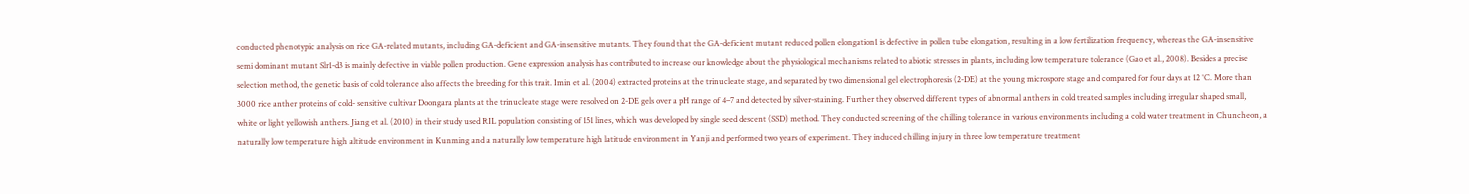conducted phenotypic analysis on rice GA-related mutants, including GA-deficient and GA-insensitive mutants. They found that the GA-deficient mutant reduced pollen elongation1 is defective in pollen tube elongation, resulting in a low fertilization frequency, whereas the GA-insensitive semi dominant mutant Slr1-d3 is mainly defective in viable pollen production. Gene expression analysis has contributed to increase our knowledge about the physiological mechanisms related to abiotic stresses in plants, including low temperature tolerance (Gao et al., 2008). Besides a precise selection method, the genetic basis of cold tolerance also affects the breeding for this trait. Imin et al. (2004) extracted proteins at the trinucleate stage, and separated by two dimensional gel electrophoresis (2-DE) at the young microspore stage and compared for four days at 12 °C. More than 3000 rice anther proteins of cold- sensitive cultivar Doongara plants at the trinucleate stage were resolved on 2-DE gels over a pH range of 4–7 and detected by silver-staining. Further they observed different types of abnormal anthers in cold treated samples including irregular shaped small, white or light yellowish anthers. Jiang et al. (2010) in their study used RIL population consisting of 151 lines, which was developed by single seed descent (SSD) method. They conducted screening of the chilling tolerance in various environments including a cold water treatment in Chuncheon, a naturally low temperature high altitude environment in Kunming and a naturally low temperature high latitude environment in Yanji and performed two years of experiment. They induced chilling injury in three low temperature treatment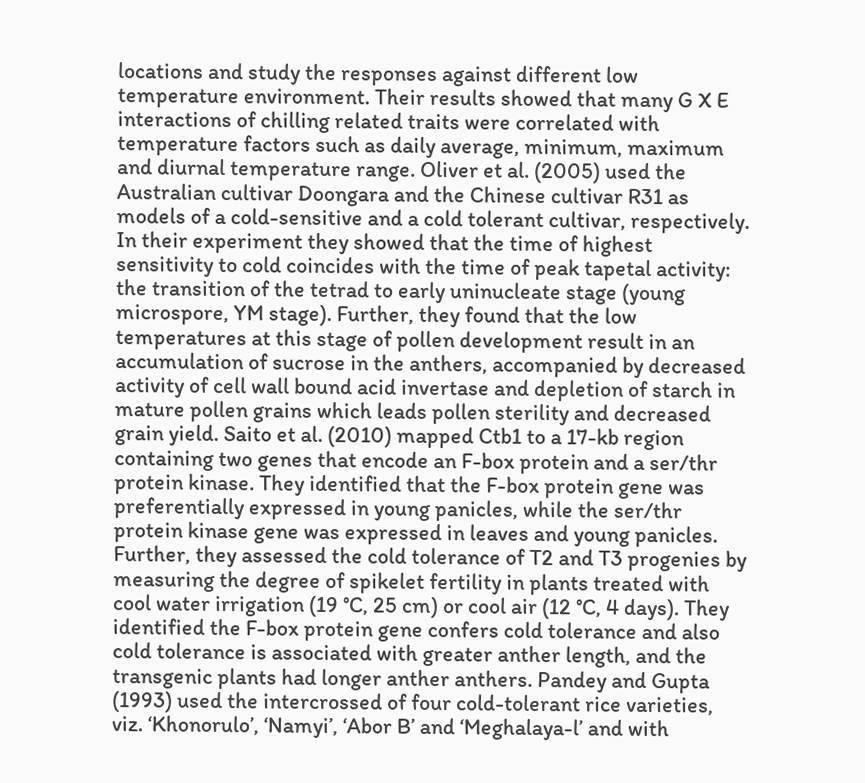locations and study the responses against different low temperature environment. Their results showed that many G X E interactions of chilling related traits were correlated with temperature factors such as daily average, minimum, maximum and diurnal temperature range. Oliver et al. (2005) used the Australian cultivar Doongara and the Chinese cultivar R31 as models of a cold-sensitive and a cold tolerant cultivar, respectively. In their experiment they showed that the time of highest sensitivity to cold coincides with the time of peak tapetal activity: the transition of the tetrad to early uninucleate stage (young microspore, YM stage). Further, they found that the low temperatures at this stage of pollen development result in an accumulation of sucrose in the anthers, accompanied by decreased activity of cell wall bound acid invertase and depletion of starch in mature pollen grains which leads pollen sterility and decreased grain yield. Saito et al. (2010) mapped Ctb1 to a 17-kb region containing two genes that encode an F-box protein and a ser/thr protein kinase. They identified that the F-box protein gene was preferentially expressed in young panicles, while the ser/thr protein kinase gene was expressed in leaves and young panicles. Further, they assessed the cold tolerance of T2 and T3 progenies by measuring the degree of spikelet fertility in plants treated with cool water irrigation (19 °C, 25 cm) or cool air (12 °C, 4 days). They identified the F-box protein gene confers cold tolerance and also cold tolerance is associated with greater anther length, and the transgenic plants had longer anther anthers. Pandey and Gupta (1993) used the intercrossed of four cold-tolerant rice varieties, viz. ‘Khonorulo’, ‘Namyi’, ‘Abor B’ and ‘Meghalaya-l’ and with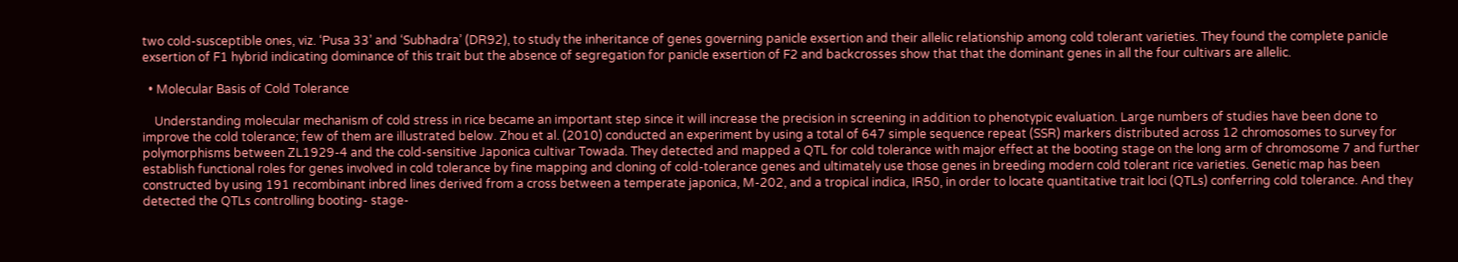two cold-susceptible ones, viz. ‘Pusa 33’ and ‘Subhadra’ (DR92), to study the inheritance of genes governing panicle exsertion and their allelic relationship among cold tolerant varieties. They found the complete panicle exsertion of F1 hybrid indicating dominance of this trait but the absence of segregation for panicle exsertion of F2 and backcrosses show that that the dominant genes in all the four cultivars are allelic.

  • Molecular Basis of Cold Tolerance

    Understanding molecular mechanism of cold stress in rice became an important step since it will increase the precision in screening in addition to phenotypic evaluation. Large numbers of studies have been done to improve the cold tolerance; few of them are illustrated below. Zhou et al. (2010) conducted an experiment by using a total of 647 simple sequence repeat (SSR) markers distributed across 12 chromosomes to survey for polymorphisms between ZL1929-4 and the cold-sensitive Japonica cultivar Towada. They detected and mapped a QTL for cold tolerance with major effect at the booting stage on the long arm of chromosome 7 and further establish functional roles for genes involved in cold tolerance by fine mapping and cloning of cold-tolerance genes and ultimately use those genes in breeding modern cold tolerant rice varieties. Genetic map has been constructed by using 191 recombinant inbred lines derived from a cross between a temperate japonica, M-202, and a tropical indica, IR50, in order to locate quantitative trait loci (QTLs) conferring cold tolerance. And they detected the QTLs controlling booting- stage-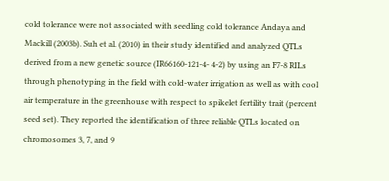cold tolerance were not associated with seedling cold tolerance Andaya and Mackill (2003b). Suh et al. (2010) in their study identified and analyzed QTLs derived from a new genetic source (IR66160-121-4- 4-2) by using an F7-8 RILs through phenotyping in the field with cold-water irrigation as well as with cool air temperature in the greenhouse with respect to spikelet fertility trait (percent seed set). They reported the identification of three reliable QTLs located on chromosomes 3, 7, and 9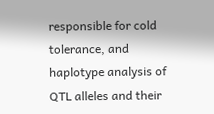responsible for cold tolerance, and haplotype analysis of QTL alleles and their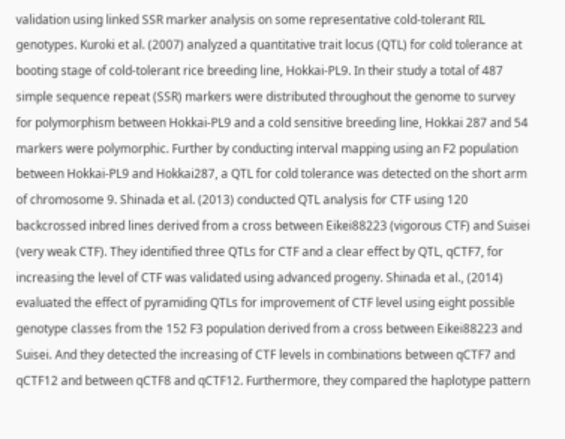validation using linked SSR marker analysis on some representative cold-tolerant RIL genotypes. Kuroki et al. (2007) analyzed a quantitative trait locus (QTL) for cold tolerance at booting stage of cold-tolerant rice breeding line, Hokkai-PL9. In their study a total of 487 simple sequence repeat (SSR) markers were distributed throughout the genome to survey for polymorphism between Hokkai-PL9 and a cold sensitive breeding line, Hokkai 287 and 54 markers were polymorphic. Further by conducting interval mapping using an F2 population between Hokkai-PL9 and Hokkai287, a QTL for cold tolerance was detected on the short arm of chromosome 9. Shinada et al. (2013) conducted QTL analysis for CTF using 120 backcrossed inbred lines derived from a cross between Eikei88223 (vigorous CTF) and Suisei (very weak CTF). They identified three QTLs for CTF and a clear effect by QTL, qCTF7, for increasing the level of CTF was validated using advanced progeny. Shinada et al., (2014) evaluated the effect of pyramiding QTLs for improvement of CTF level using eight possible genotype classes from the 152 F3 population derived from a cross between Eikei88223 and Suisei. And they detected the increasing of CTF levels in combinations between qCTF7 and qCTF12 and between qCTF8 and qCTF12. Furthermore, they compared the haplotype pattern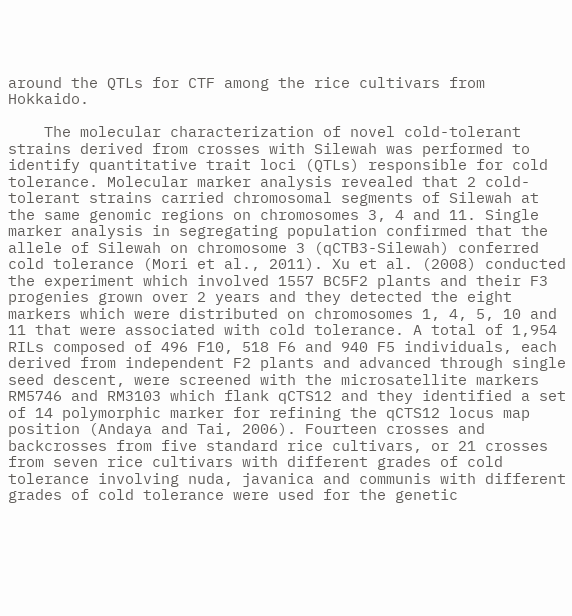around the QTLs for CTF among the rice cultivars from Hokkaido.

    The molecular characterization of novel cold-tolerant strains derived from crosses with Silewah was performed to identify quantitative trait loci (QTLs) responsible for cold tolerance. Molecular marker analysis revealed that 2 cold-tolerant strains carried chromosomal segments of Silewah at the same genomic regions on chromosomes 3, 4 and 11. Single marker analysis in segregating population confirmed that the allele of Silewah on chromosome 3 (qCTB3-Silewah) conferred cold tolerance (Mori et al., 2011). Xu et al. (2008) conducted the experiment which involved 1557 BC5F2 plants and their F3 progenies grown over 2 years and they detected the eight markers which were distributed on chromosomes 1, 4, 5, 10 and 11 that were associated with cold tolerance. A total of 1,954 RILs composed of 496 F10, 518 F6 and 940 F5 individuals, each derived from independent F2 plants and advanced through single seed descent, were screened with the microsatellite markers RM5746 and RM3103 which flank qCTS12 and they identified a set of 14 polymorphic marker for refining the qCTS12 locus map position (Andaya and Tai, 2006). Fourteen crosses and backcrosses from five standard rice cultivars, or 21 crosses from seven rice cultivars with different grades of cold tolerance involving nuda, javanica and communis with different grades of cold tolerance were used for the genetic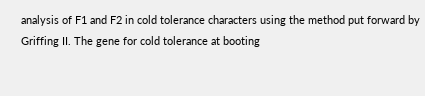analysis of F1 and F2 in cold tolerance characters using the method put forward by Griffing II. The gene for cold tolerance at booting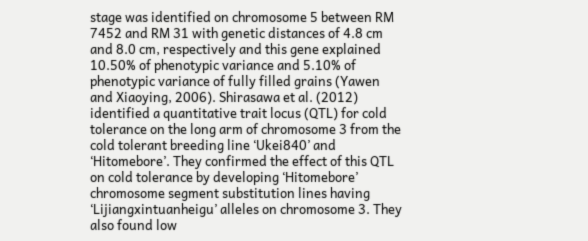stage was identified on chromosome 5 between RM 7452 and RM 31 with genetic distances of 4.8 cm and 8.0 cm, respectively and this gene explained 10.50% of phenotypic variance and 5.10% of phenotypic variance of fully filled grains (Yawen and Xiaoying, 2006). Shirasawa et al. (2012) identified a quantitative trait locus (QTL) for cold tolerance on the long arm of chromosome 3 from the cold tolerant breeding line ‘Ukei840’ and ‘Hitomebore’. They confirmed the effect of this QTL on cold tolerance by developing ‘Hitomebore’ chromosome segment substitution lines having ‘Lijiangxintuanheigu’ alleles on chromosome 3. They also found low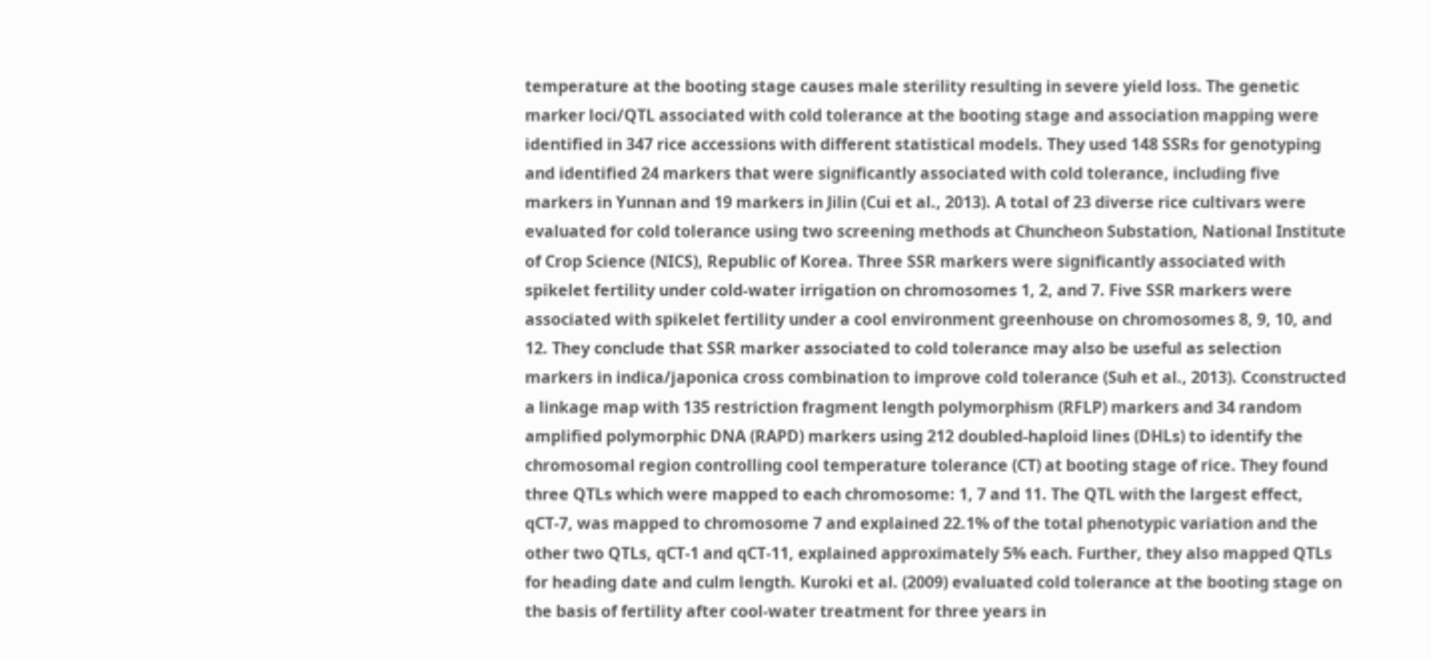temperature at the booting stage causes male sterility resulting in severe yield loss. The genetic marker loci/QTL associated with cold tolerance at the booting stage and association mapping were identified in 347 rice accessions with different statistical models. They used 148 SSRs for genotyping and identified 24 markers that were significantly associated with cold tolerance, including five markers in Yunnan and 19 markers in Jilin (Cui et al., 2013). A total of 23 diverse rice cultivars were evaluated for cold tolerance using two screening methods at Chuncheon Substation, National Institute of Crop Science (NICS), Republic of Korea. Three SSR markers were significantly associated with spikelet fertility under cold-water irrigation on chromosomes 1, 2, and 7. Five SSR markers were associated with spikelet fertility under a cool environment greenhouse on chromosomes 8, 9, 10, and 12. They conclude that SSR marker associated to cold tolerance may also be useful as selection markers in indica/japonica cross combination to improve cold tolerance (Suh et al., 2013). Cconstructed a linkage map with 135 restriction fragment length polymorphism (RFLP) markers and 34 random amplified polymorphic DNA (RAPD) markers using 212 doubled-haploid lines (DHLs) to identify the chromosomal region controlling cool temperature tolerance (CT) at booting stage of rice. They found three QTLs which were mapped to each chromosome: 1, 7 and 11. The QTL with the largest effect, qCT-7, was mapped to chromosome 7 and explained 22.1% of the total phenotypic variation and the other two QTLs, qCT-1 and qCT-11, explained approximately 5% each. Further, they also mapped QTLs for heading date and culm length. Kuroki et al. (2009) evaluated cold tolerance at the booting stage on the basis of fertility after cool-water treatment for three years in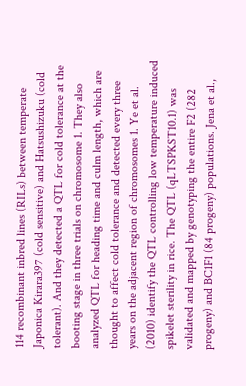114 recombinant inbred lines (RILs) between temperate Japonica Kirara397 (cold sensitive) and Hatsushizuku (cold tolerant). And they detected a QTL for cold tolerance at the booting stage in three trials on chromosome 1. They also analyzed QTL for heading time and culm length, which are thought to affect cold tolerance and detected every three years on the adjacent region of chromosomes 1. Ye et al. (2010) identify the QTL controlling low temperature induced spikelet sterility in rice. The QTL (qLTSPKST10.1) was validated and mapped by genotyping the entire F2 (282 progeny) and BC1F1 (84 progeny) populations. Jena et al.,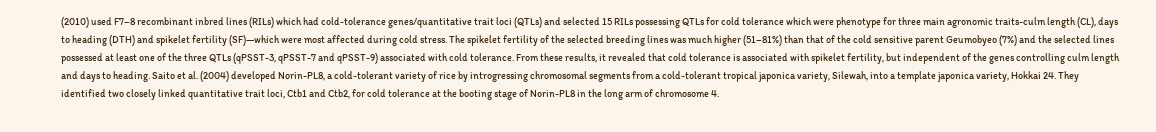(2010) used F7–8 recombinant inbred lines (RILs) which had cold-tolerance genes/quantitative trait loci (QTLs) and selected 15 RILs possessing QTLs for cold tolerance which were phenotype for three main agronomic traits-culm length (CL), days to heading (DTH) and spikelet fertility (SF)—which were most affected during cold stress. The spikelet fertility of the selected breeding lines was much higher (51–81%) than that of the cold sensitive parent Geumobyeo (7%) and the selected lines possessed at least one of the three QTLs (qPSST-3, qPSST-7 and qPSST-9) associated with cold tolerance. From these results, it revealed that cold tolerance is associated with spikelet fertility, but independent of the genes controlling culm length and days to heading. Saito et al. (2004) developed Norin-PL8, a cold-tolerant variety of rice by introgressing chromosomal segments from a cold-tolerant tropical japonica variety, Silewah, into a template japonica variety, Hokkai 24. They identified two closely linked quantitative trait loci, Ctb1 and Ctb2, for cold tolerance at the booting stage of Norin-PL8 in the long arm of chromosome 4.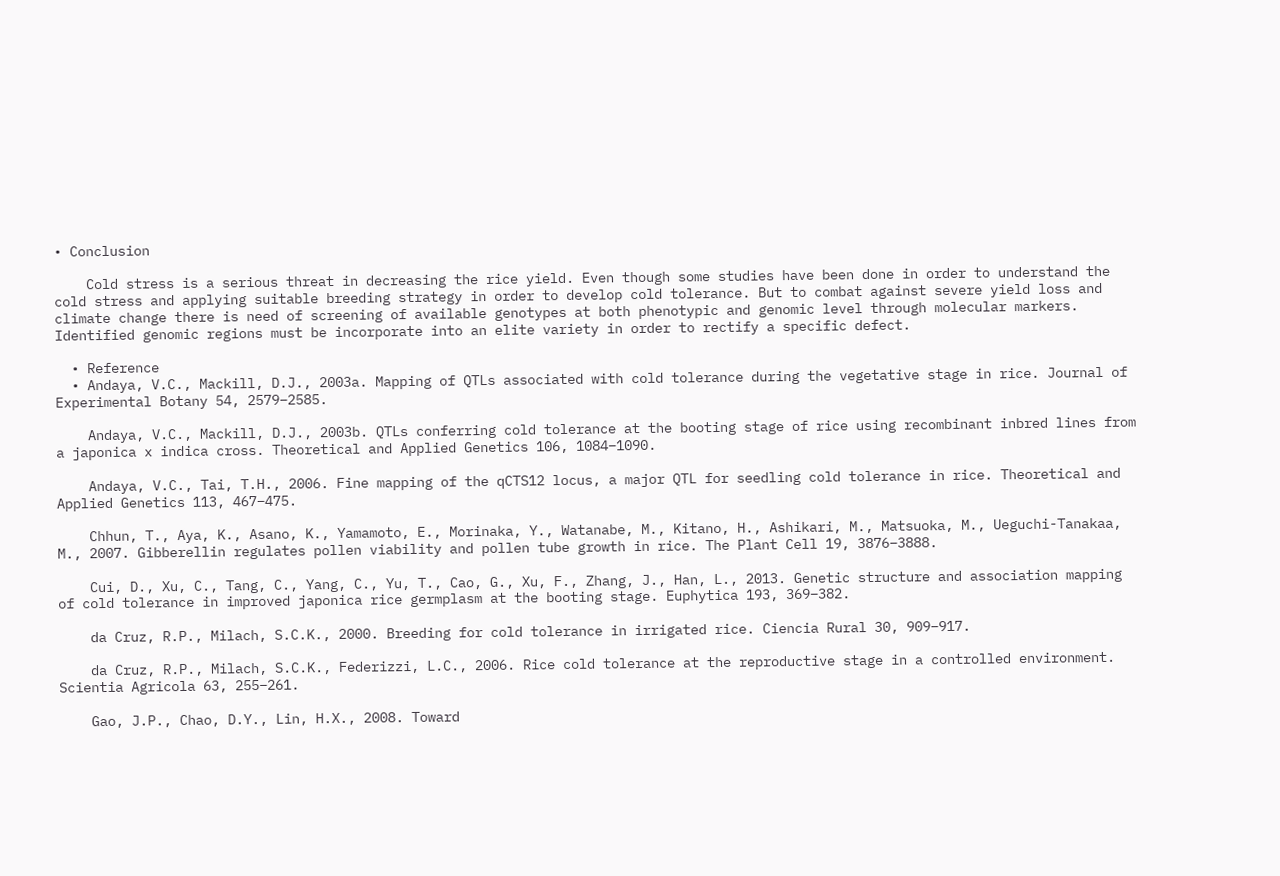• Conclusion

    Cold stress is a serious threat in decreasing the rice yield. Even though some studies have been done in order to understand the cold stress and applying suitable breeding strategy in order to develop cold tolerance. But to combat against severe yield loss and climate change there is need of screening of available genotypes at both phenotypic and genomic level through molecular markers. Identified genomic regions must be incorporate into an elite variety in order to rectify a specific defect.

  • Reference
  • Andaya, V.C., Mackill, D.J., 2003a. Mapping of QTLs associated with cold tolerance during the vegetative stage in rice. Journal of Experimental Botany 54, 2579–2585.

    Andaya, V.C., Mackill, D.J., 2003b. QTLs conferring cold tolerance at the booting stage of rice using recombinant inbred lines from a japonica x indica cross. Theoretical and Applied Genetics 106, 1084–1090.

    Andaya, V.C., Tai, T.H., 2006. Fine mapping of the qCTS12 locus, a major QTL for seedling cold tolerance in rice. Theoretical and Applied Genetics 113, 467–475.

    Chhun, T., Aya, K., Asano, K., Yamamoto, E., Morinaka, Y., Watanabe, M., Kitano, H., Ashikari, M., Matsuoka, M., Ueguchi-Tanakaa, M., 2007. Gibberellin regulates pollen viability and pollen tube growth in rice. The Plant Cell 19, 3876–3888.

    Cui, D., Xu, C., Tang, C., Yang, C., Yu, T., Cao, G., Xu, F., Zhang, J., Han, L., 2013. Genetic structure and association mapping of cold tolerance in improved japonica rice germplasm at the booting stage. Euphytica 193, 369–382.

    da Cruz, R.P., Milach, S.C.K., 2000. Breeding for cold tolerance in irrigated rice. Ciencia Rural 30, 909–917.

    da Cruz, R.P., Milach, S.C.K., Federizzi, L.C., 2006. Rice cold tolerance at the reproductive stage in a controlled environment. Scientia Agricola 63, 255–261.

    Gao, J.P., Chao, D.Y., Lin, H.X., 2008. Toward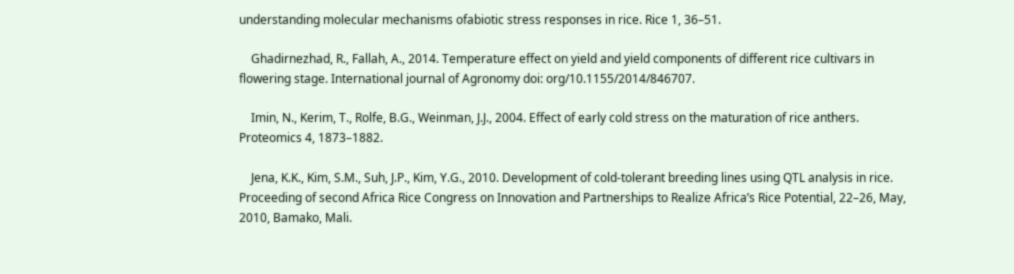understanding molecular mechanisms ofabiotic stress responses in rice. Rice 1, 36–51.

    Ghadirnezhad, R., Fallah, A., 2014. Temperature effect on yield and yield components of different rice cultivars in flowering stage. International journal of Agronomy doi: org/10.1155/2014/846707.

    Imin, N., Kerim, T., Rolfe, B.G., Weinman, J.J., 2004. Effect of early cold stress on the maturation of rice anthers. Proteomics 4, 1873–1882.

    Jena, K.K., Kim, S.M., Suh, J.P., Kim, Y.G., 2010. Development of cold-tolerant breeding lines using QTL analysis in rice. Proceeding of second Africa Rice Congress on Innovation and Partnerships to Realize Africa’s Rice Potential, 22–26, May, 2010, Bamako, Mali.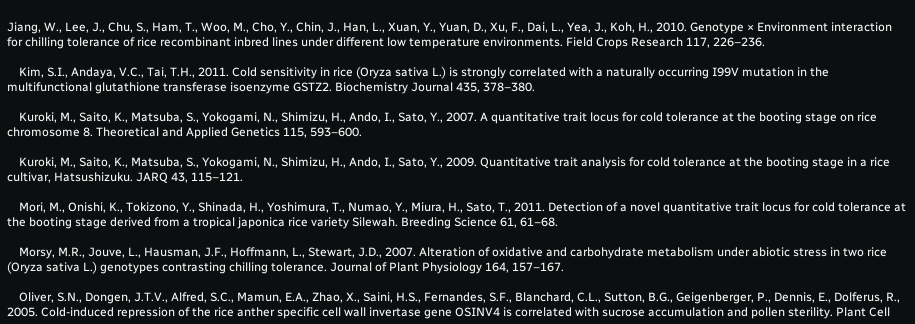Jiang, W., Lee, J., Chu, S., Ham, T., Woo, M., Cho, Y., Chin, J., Han, L., Xuan, Y., Yuan, D., Xu, F., Dai, L., Yea, J., Koh, H., 2010. Genotype × Environment interaction for chilling tolerance of rice recombinant inbred lines under different low temperature environments. Field Crops Research 117, 226–236.

    Kim, S.I., Andaya, V.C., Tai, T.H., 2011. Cold sensitivity in rice (Oryza sativa L.) is strongly correlated with a naturally occurring I99V mutation in the multifunctional glutathione transferase isoenzyme GSTZ2. Biochemistry Journal 435, 378–380.

    Kuroki, M., Saito, K., Matsuba, S., Yokogami, N., Shimizu, H., Ando, I., Sato, Y., 2007. A quantitative trait locus for cold tolerance at the booting stage on rice chromosome 8. Theoretical and Applied Genetics 115, 593–600.

    Kuroki, M., Saito, K., Matsuba, S., Yokogami, N., Shimizu, H., Ando, I., Sato, Y., 2009. Quantitative trait analysis for cold tolerance at the booting stage in a rice cultivar, Hatsushizuku. JARQ 43, 115–121.

    Mori, M., Onishi, K., Tokizono, Y., Shinada, H., Yoshimura, T., Numao, Y., Miura, H., Sato, T., 2011. Detection of a novel quantitative trait locus for cold tolerance at the booting stage derived from a tropical japonica rice variety Silewah. Breeding Science 61, 61–68.

    Morsy, M.R., Jouve, L., Hausman, J.F., Hoffmann, L., Stewart, J.D., 2007. Alteration of oxidative and carbohydrate metabolism under abiotic stress in two rice (Oryza sativa L.) genotypes contrasting chilling tolerance. Journal of Plant Physiology 164, 157–167.

    Oliver, S.N., Dongen, J.T.V., Alfred, S.C., Mamun, E.A., Zhao, X., Saini, H.S., Fernandes, S.F., Blanchard, C.L., Sutton, B.G., Geigenberger, P., Dennis, E., Dolferus, R., 2005. Cold-induced repression of the rice anther specific cell wall invertase gene OSINV4 is correlated with sucrose accumulation and pollen sterility. Plant Cell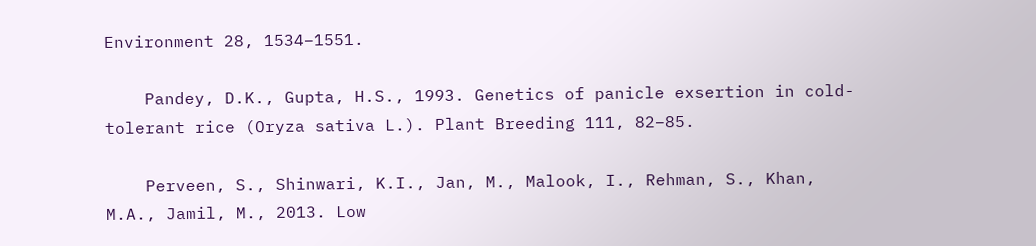Environment 28, 1534–1551.

    Pandey, D.K., Gupta, H.S., 1993. Genetics of panicle exsertion in cold-tolerant rice (Oryza sativa L.). Plant Breeding 111, 82–85.

    Perveen, S., Shinwari, K.I., Jan, M., Malook, I., Rehman, S., Khan, M.A., Jamil, M., 2013. Low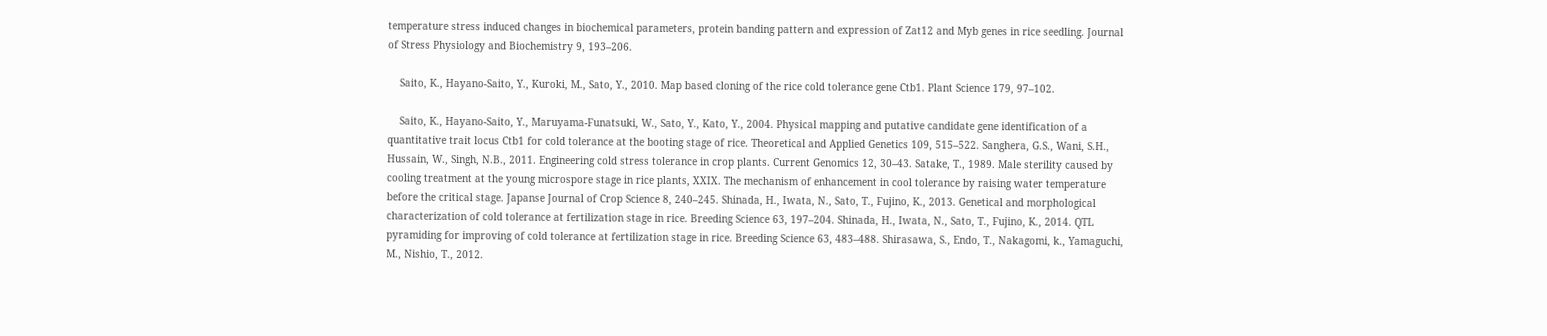temperature stress induced changes in biochemical parameters, protein banding pattern and expression of Zat12 and Myb genes in rice seedling. Journal of Stress Physiology and Biochemistry 9, 193–206.

    Saito, K., Hayano-Saito, Y., Kuroki, M., Sato, Y., 2010. Map based cloning of the rice cold tolerance gene Ctb1. Plant Science 179, 97–102.

    Saito, K., Hayano-Saito, Y., Maruyama-Funatsuki, W., Sato, Y., Kato, Y., 2004. Physical mapping and putative candidate gene identification of a quantitative trait locus Ctb1 for cold tolerance at the booting stage of rice. Theoretical and Applied Genetics 109, 515–522. Sanghera, G.S., Wani, S.H., Hussain, W., Singh, N.B., 2011. Engineering cold stress tolerance in crop plants. Current Genomics 12, 30–43. Satake, T., 1989. Male sterility caused by cooling treatment at the young microspore stage in rice plants, XXIX. The mechanism of enhancement in cool tolerance by raising water temperature before the critical stage. Japanse Journal of Crop Science 8, 240–245. Shinada, H., Iwata, N., Sato, T., Fujino, K., 2013. Genetical and morphological characterization of cold tolerance at fertilization stage in rice. Breeding Science 63, 197–204. Shinada, H., Iwata, N., Sato, T., Fujino, K., 2014. QTL pyramiding for improving of cold tolerance at fertilization stage in rice. Breeding Science 63, 483–488. Shirasawa, S., Endo, T., Nakagomi, k., Yamaguchi, M., Nishio, T., 2012.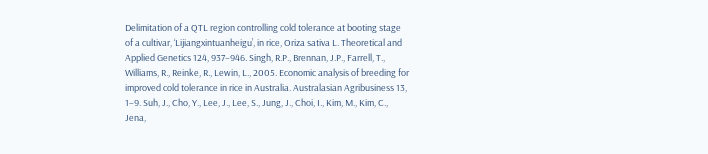Delimitation of a QTL region controlling cold tolerance at booting stage of a cultivar, ‘Lijiangxintuanheigu’, in rice, Oriza sativa L. Theoretical and Applied Genetics 124, 937–946. Singh, R.P., Brennan, J.P., Farrell, T., Williams, R., Reinke, R., Lewin, L., 2005. Economic analysis of breeding for improved cold tolerance in rice in Australia. Australasian Agribusiness 13, 1–9. Suh, J., Cho, Y., Lee, J., Lee, S., Jung, J., Choi, I., Kim, M., Kim, C., Jena,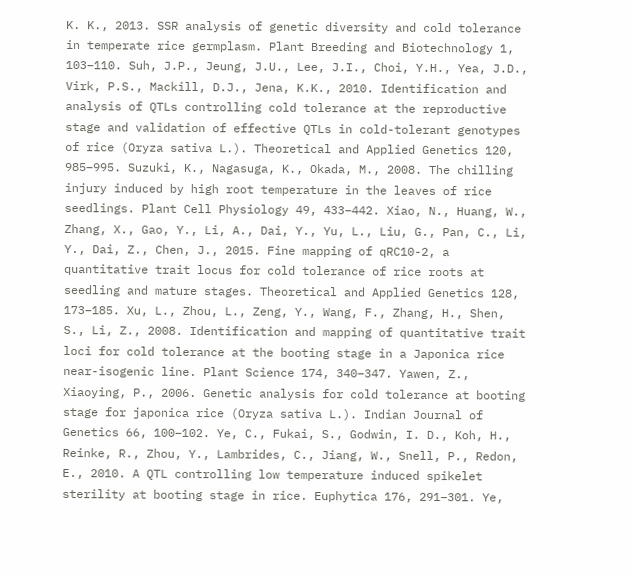K. K., 2013. SSR analysis of genetic diversity and cold tolerance in temperate rice germplasm. Plant Breeding and Biotechnology 1, 103–110. Suh, J.P., Jeung, J.U., Lee, J.I., Choi, Y.H., Yea, J.D., Virk, P.S., Mackill, D.J., Jena, K.K., 2010. Identification and analysis of QTLs controlling cold tolerance at the reproductive stage and validation of effective QTLs in cold-tolerant genotypes of rice (Oryza sativa L.). Theoretical and Applied Genetics 120, 985–995. Suzuki, K., Nagasuga, K., Okada, M., 2008. The chilling injury induced by high root temperature in the leaves of rice seedlings. Plant Cell Physiology 49, 433–442. Xiao, N., Huang, W., Zhang, X., Gao, Y., Li, A., Dai, Y., Yu, L., Liu, G., Pan, C., Li, Y., Dai, Z., Chen, J., 2015. Fine mapping of qRC10-2, a quantitative trait locus for cold tolerance of rice roots at seedling and mature stages. Theoretical and Applied Genetics 128, 173–185. Xu, L., Zhou, L., Zeng, Y., Wang, F., Zhang, H., Shen, S., Li, Z., 2008. Identification and mapping of quantitative trait loci for cold tolerance at the booting stage in a Japonica rice near-isogenic line. Plant Science 174, 340–347. Yawen, Z., Xiaoying, P., 2006. Genetic analysis for cold tolerance at booting stage for japonica rice (Oryza sativa L.). Indian Journal of Genetics 66, 100–102. Ye, C., Fukai, S., Godwin, I. D., Koh, H., Reinke, R., Zhou, Y., Lambrides, C., Jiang, W., Snell, P., Redon, E., 2010. A QTL controlling low temperature induced spikelet sterility at booting stage in rice. Euphytica 176, 291–301. Ye,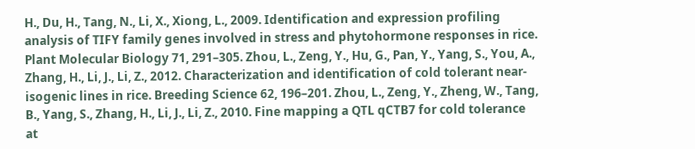H., Du, H., Tang, N., Li, X., Xiong, L., 2009. Identification and expression profiling analysis of TIFY family genes involved in stress and phytohormone responses in rice. Plant Molecular Biology 71, 291–305. Zhou, L., Zeng, Y., Hu, G., Pan, Y., Yang, S., You, A., Zhang, H., Li, J., Li, Z., 2012. Characterization and identification of cold tolerant near-isogenic lines in rice. Breeding Science 62, 196–201. Zhou, L., Zeng, Y., Zheng, W., Tang, B., Yang, S., Zhang, H., Li, J., Li, Z., 2010. Fine mapping a QTL qCTB7 for cold tolerance at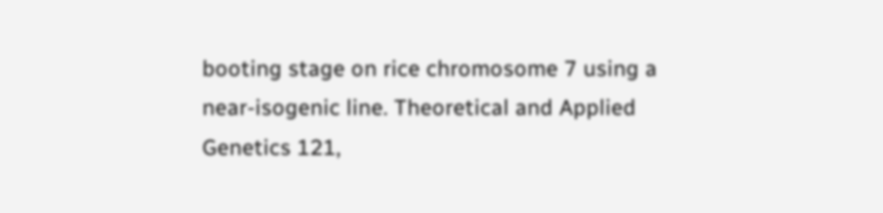booting stage on rice chromosome 7 using a near-isogenic line. Theoretical and Applied Genetics 121,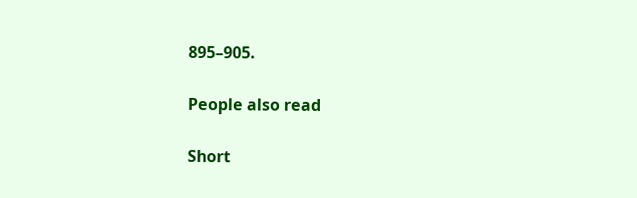895–905.

People also read

Short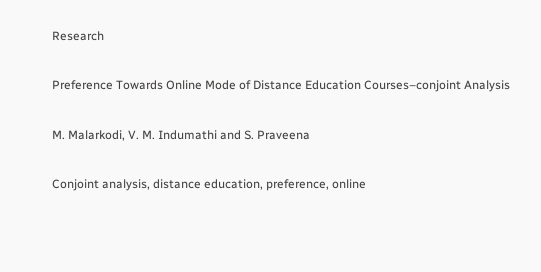Research

Preference Towards Online Mode of Distance Education Courses–conjoint Analysis

M. Malarkodi, V. M. Indumathi and S. Praveena

Conjoint analysis, distance education, preference, online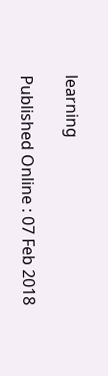learning

Published Online : 07 Feb 2018